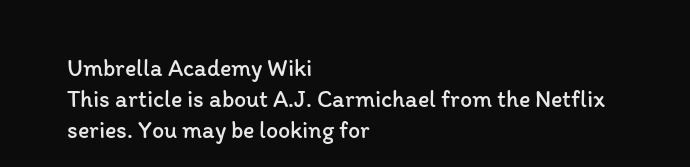Umbrella Academy Wiki
This article is about A.J. Carmichael from the Netflix series. You may be looking for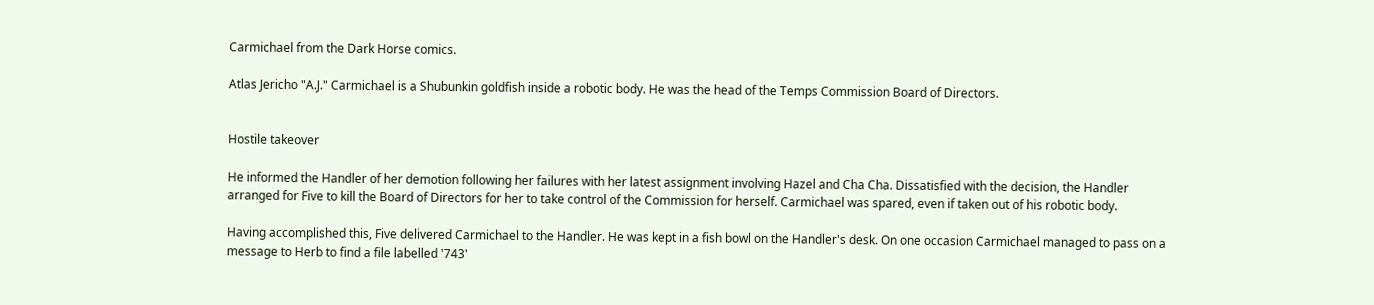Carmichael from the Dark Horse comics.

Atlas Jericho "A.J." Carmichael is a Shubunkin goldfish inside a robotic body. He was the head of the Temps Commission Board of Directors.


Hostile takeover

He informed the Handler of her demotion following her failures with her latest assignment involving Hazel and Cha Cha. Dissatisfied with the decision, the Handler arranged for Five to kill the Board of Directors for her to take control of the Commission for herself. Carmichael was spared, even if taken out of his robotic body.

Having accomplished this, Five delivered Carmichael to the Handler. He was kept in a fish bowl on the Handler's desk. On one occasion Carmichael managed to pass on a message to Herb to find a file labelled '743'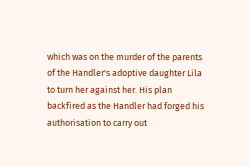which was on the murder of the parents of the Handler's adoptive daughter Lila to turn her against her. His plan backfired as the Handler had forged his authorisation to carry out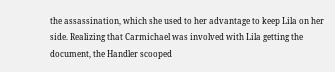the assassination, which she used to her advantage to keep Lila on her side. Realizing that Carmichael was involved with Lila getting the document, the Handler scooped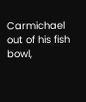Carmichael out of his fish bowl,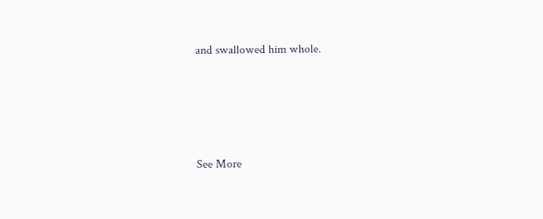and swallowed him whole.




See More